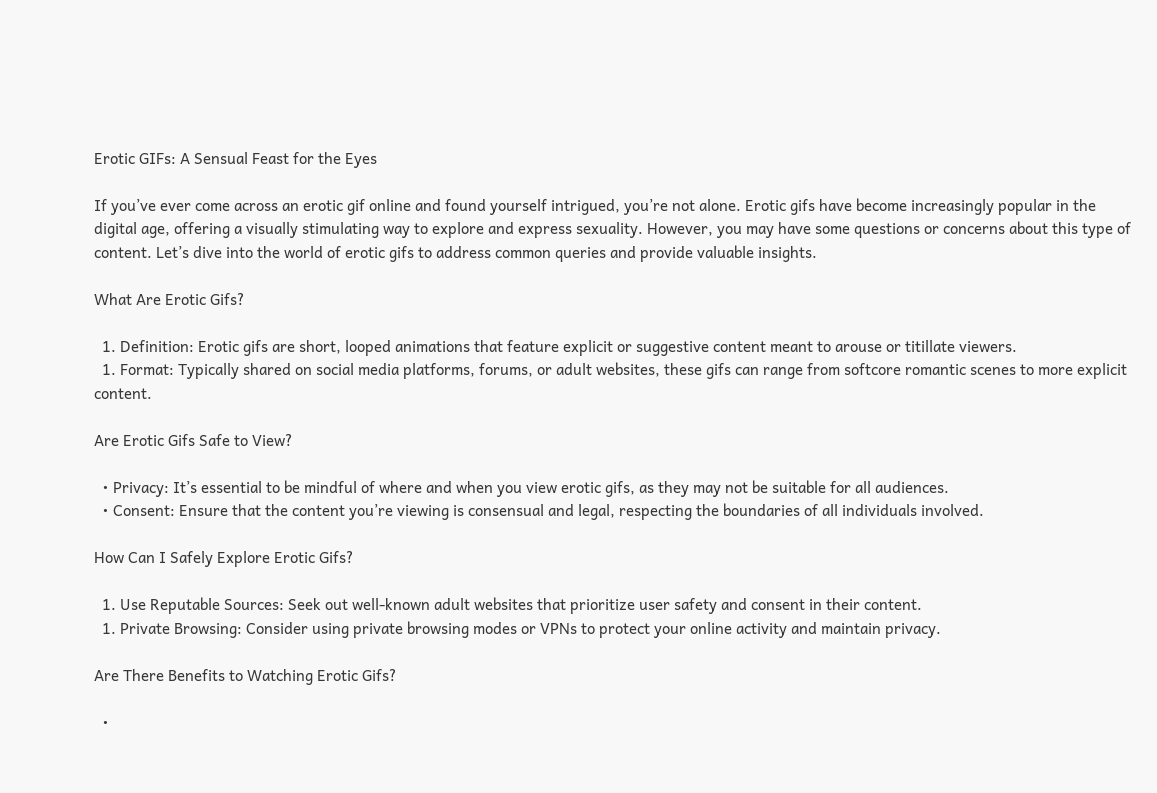Erotic GIFs: A Sensual Feast for the Eyes

If you’ve ever come across an erotic gif online and found yourself intrigued, you’re not alone. Erotic gifs have become increasingly popular in the digital age, offering a visually stimulating way to explore and express sexuality. However, you may have some questions or concerns about this type of content. Let’s dive into the world of erotic gifs to address common queries and provide valuable insights.

What Are Erotic Gifs?

  1. Definition: Erotic gifs are short, looped animations that feature explicit or suggestive content meant to arouse or titillate viewers.
  1. Format: Typically shared on social media platforms, forums, or adult websites, these gifs can range from softcore romantic scenes to more explicit content.

Are Erotic Gifs Safe to View?

  • Privacy: It’s essential to be mindful of where and when you view erotic gifs, as they may not be suitable for all audiences.
  • Consent: Ensure that the content you’re viewing is consensual and legal, respecting the boundaries of all individuals involved.

How Can I Safely Explore Erotic Gifs?

  1. Use Reputable Sources: Seek out well-known adult websites that prioritize user safety and consent in their content.
  1. Private Browsing: Consider using private browsing modes or VPNs to protect your online activity and maintain privacy.

Are There Benefits to Watching Erotic Gifs?

  •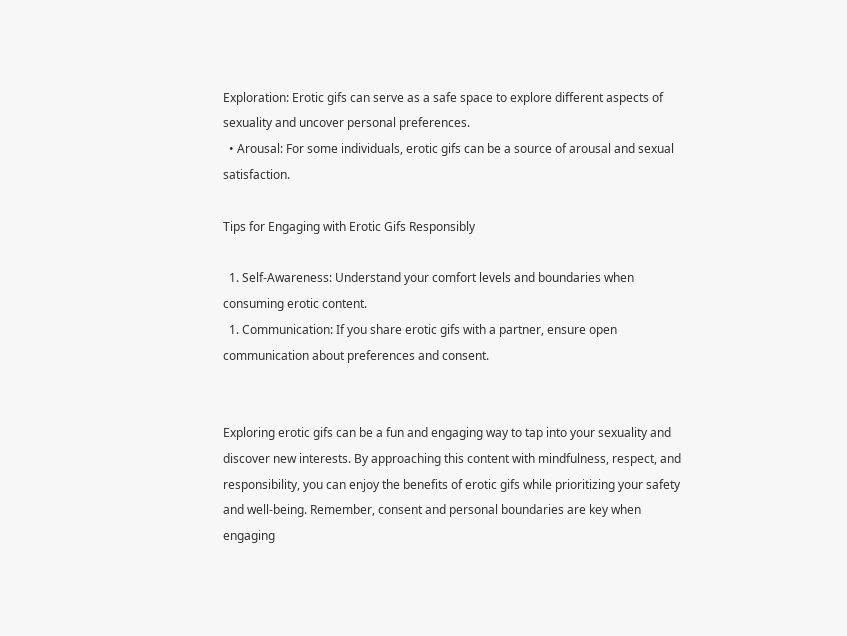Exploration: Erotic gifs can serve as a safe space to explore different aspects of sexuality and uncover personal preferences.
  • Arousal: For some individuals, erotic gifs can be a source of arousal and sexual satisfaction.

Tips for Engaging with Erotic Gifs Responsibly

  1. Self-Awareness: Understand your comfort levels and boundaries when consuming erotic content.
  1. Communication: If you share erotic gifs with a partner, ensure open communication about preferences and consent.


Exploring erotic gifs can be a fun and engaging way to tap into your sexuality and discover new interests. By approaching this content with mindfulness, respect, and responsibility, you can enjoy the benefits of erotic gifs while prioritizing your safety and well-being. Remember, consent and personal boundaries are key when engaging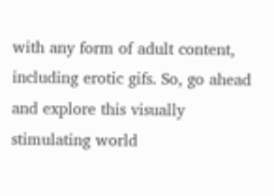with any form of adult content, including erotic gifs. So, go ahead and explore this visually stimulating world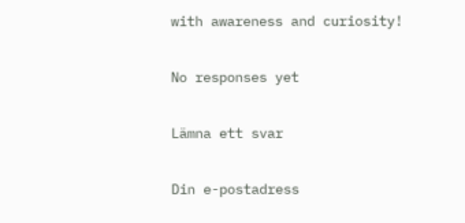with awareness and curiosity!

No responses yet

Lämna ett svar

Din e-postadress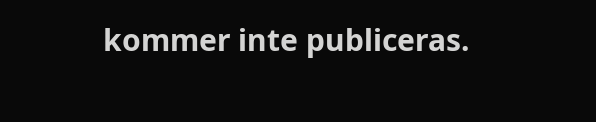kommer inte publiceras.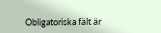Obligatoriska fält är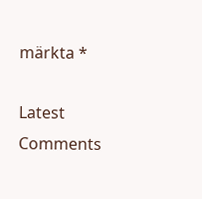märkta *

Latest Comments